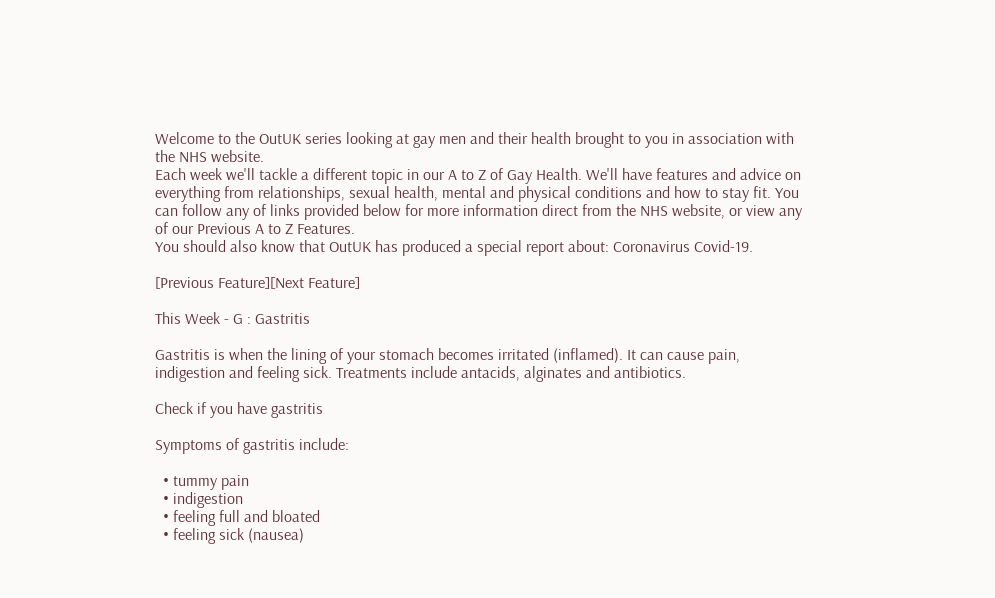Welcome to the OutUK series looking at gay men and their health brought to you in association with the NHS website.
Each week we'll tackle a different topic in our A to Z of Gay Health. We'll have features and advice on everything from relationships, sexual health, mental and physical conditions and how to stay fit. You can follow any of links provided below for more information direct from the NHS website, or view any of our Previous A to Z Features.
You should also know that OutUK has produced a special report about: Coronavirus Covid-19.

[Previous Feature][Next Feature]

This Week - G : Gastritis

Gastritis is when the lining of your stomach becomes irritated (inflamed). It can cause pain, indigestion and feeling sick. Treatments include antacids, alginates and antibiotics.

Check if you have gastritis

Symptoms of gastritis include:

  • tummy pain
  • indigestion
  • feeling full and bloated
  • feeling sick (nausea)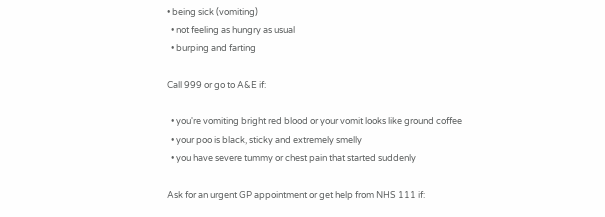• being sick (vomiting)
  • not feeling as hungry as usual
  • burping and farting

Call 999 or go to A&E if:

  • you're vomiting bright red blood or your vomit looks like ground coffee
  • your poo is black, sticky and extremely smelly
  • you have severe tummy or chest pain that started suddenly

Ask for an urgent GP appointment or get help from NHS 111 if: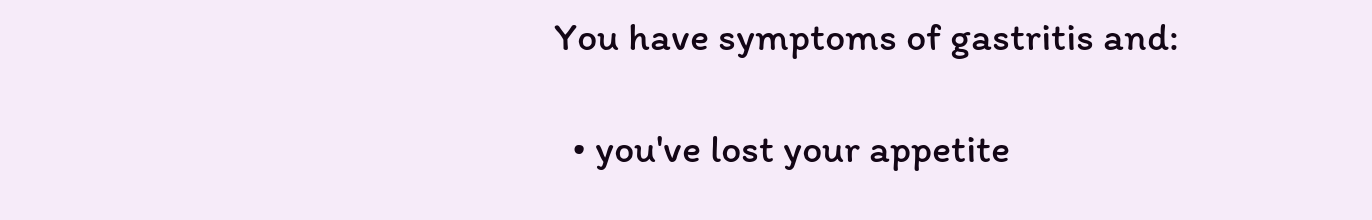You have symptoms of gastritis and:

  • you've lost your appetite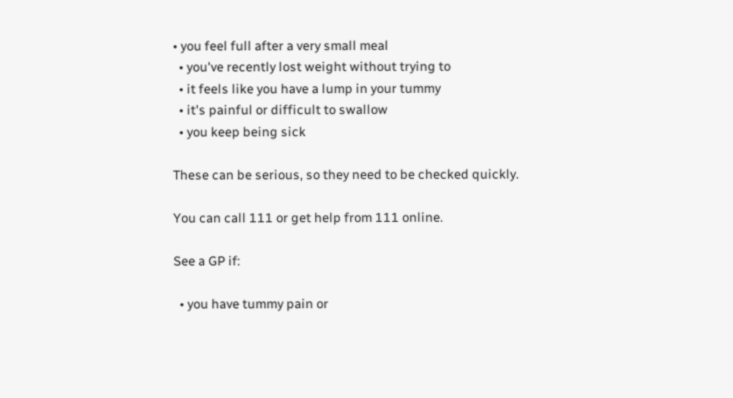• you feel full after a very small meal
  • you've recently lost weight without trying to
  • it feels like you have a lump in your tummy
  • it's painful or difficult to swallow
  • you keep being sick

These can be serious, so they need to be checked quickly.

You can call 111 or get help from 111 online.

See a GP if:

  • you have tummy pain or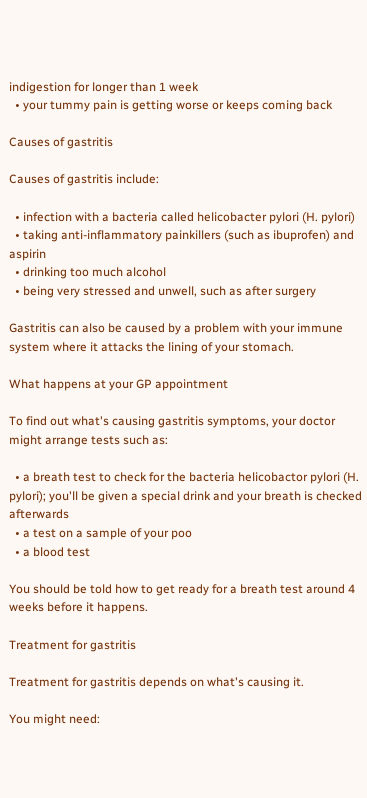indigestion for longer than 1 week
  • your tummy pain is getting worse or keeps coming back

Causes of gastritis

Causes of gastritis include:

  • infection with a bacteria called helicobacter pylori (H. pylori)
  • taking anti-inflammatory painkillers (such as ibuprofen) and aspirin
  • drinking too much alcohol
  • being very stressed and unwell, such as after surgery

Gastritis can also be caused by a problem with your immune system where it attacks the lining of your stomach.

What happens at your GP appointment

To find out what's causing gastritis symptoms, your doctor might arrange tests such as:

  • a breath test to check for the bacteria helicobactor pylori (H. pylori); you'll be given a special drink and your breath is checked afterwards
  • a test on a sample of your poo
  • a blood test

You should be told how to get ready for a breath test around 4 weeks before it happens.

Treatment for gastritis

Treatment for gastritis depends on what's causing it.

You might need: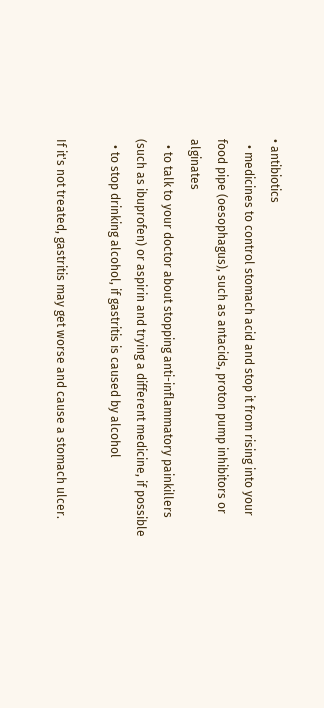• antibiotics
  • medicines to control stomach acid and stop it from rising into your food pipe (oesophagus), such as antacids, proton pump inhibitors or alginates
  • to talk to your doctor about stopping anti-inflammatory painkillers (such as ibuprofen) or aspirin and trying a different medicine, if possible
  • to stop drinking alcohol, if gastritis is caused by alcohol

If it's not treated, gastritis may get worse and cause a stomach ulcer.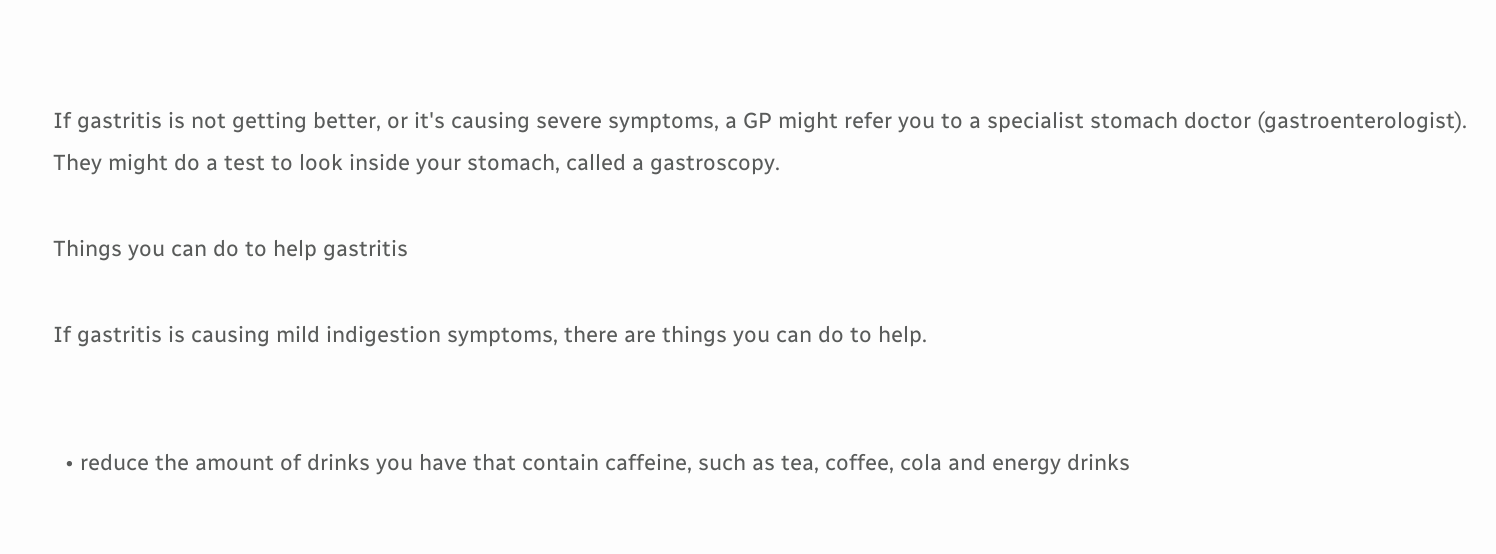If gastritis is not getting better, or it's causing severe symptoms, a GP might refer you to a specialist stomach doctor (gastroenterologist). They might do a test to look inside your stomach, called a gastroscopy.

Things you can do to help gastritis

If gastritis is causing mild indigestion symptoms, there are things you can do to help.


  • reduce the amount of drinks you have that contain caffeine, such as tea, coffee, cola and energy drinks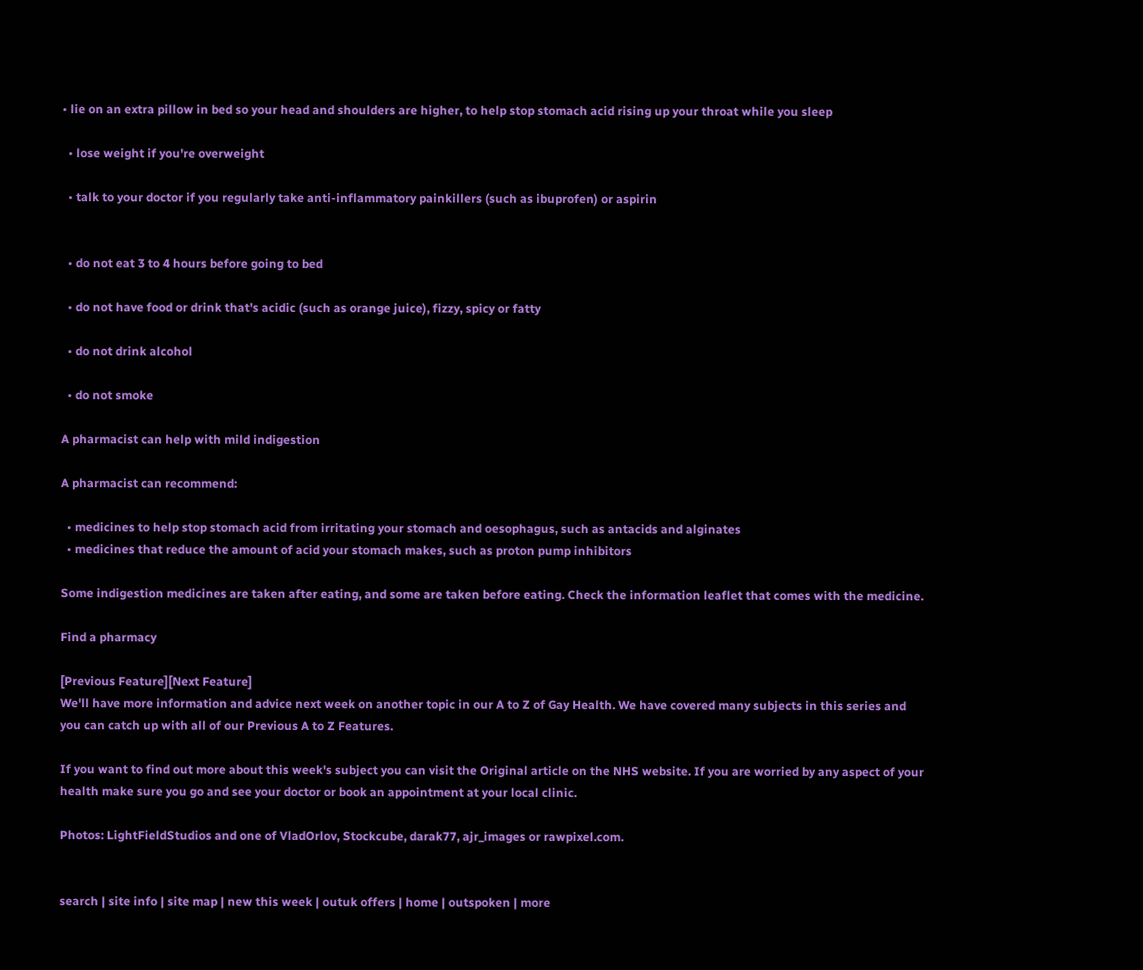• lie on an extra pillow in bed so your head and shoulders are higher, to help stop stomach acid rising up your throat while you sleep

  • lose weight if you're overweight

  • talk to your doctor if you regularly take anti-inflammatory painkillers (such as ibuprofen) or aspirin


  • do not eat 3 to 4 hours before going to bed

  • do not have food or drink that's acidic (such as orange juice), fizzy, spicy or fatty

  • do not drink alcohol

  • do not smoke

A pharmacist can help with mild indigestion

A pharmacist can recommend:

  • medicines to help stop stomach acid from irritating your stomach and oesophagus, such as antacids and alginates
  • medicines that reduce the amount of acid your stomach makes, such as proton pump inhibitors

Some indigestion medicines are taken after eating, and some are taken before eating. Check the information leaflet that comes with the medicine.

Find a pharmacy

[Previous Feature][Next Feature]
We'll have more information and advice next week on another topic in our A to Z of Gay Health. We have covered many subjects in this series and you can catch up with all of our Previous A to Z Features.

If you want to find out more about this week's subject you can visit the Original article on the NHS website. If you are worried by any aspect of your health make sure you go and see your doctor or book an appointment at your local clinic.

Photos: LightFieldStudios and one of VladOrlov, Stockcube, darak77, ajr_images or rawpixel.com.


search | site info | site map | new this week | outuk offers | home | outspoken | more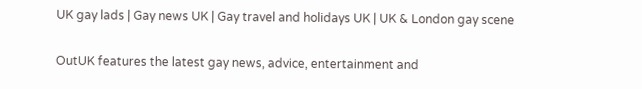UK gay lads | Gay news UK | Gay travel and holidays UK | UK & London gay scene

OutUK features the latest gay news, advice, entertainment and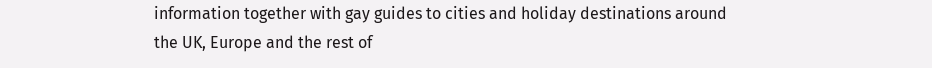information together with gay guides to cities and holiday destinations around the UK, Europe and the rest of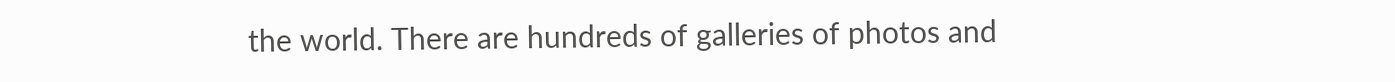the world. There are hundreds of galleries of photos and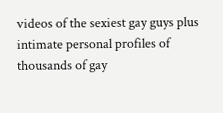videos of the sexiest gay guys plus intimate personal profiles of thousands of gay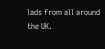lads from all around the UK.